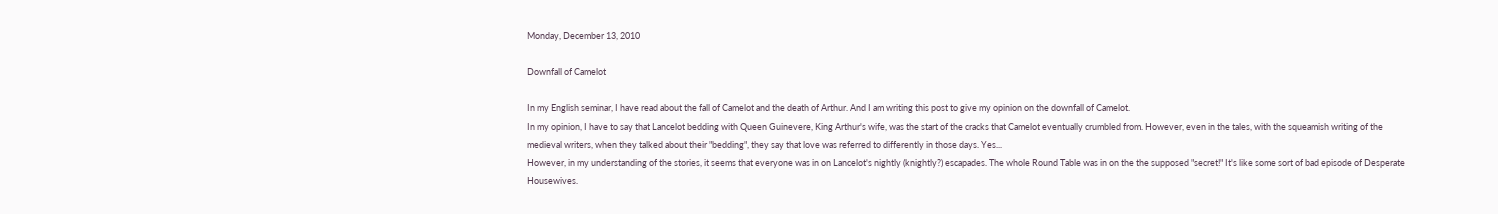Monday, December 13, 2010

Downfall of Camelot

In my English seminar, I have read about the fall of Camelot and the death of Arthur. And I am writing this post to give my opinion on the downfall of Camelot.
In my opinion, I have to say that Lancelot bedding with Queen Guinevere, King Arthur's wife, was the start of the cracks that Camelot eventually crumbled from. However, even in the tales, with the squeamish writing of the medieval writers, when they talked about their "bedding", they say that love was referred to differently in those days. Yes...
However, in my understanding of the stories, it seems that everyone was in on Lancelot's nightly (knightly?) escapades. The whole Round Table was in on the the supposed "secret!" It's like some sort of bad episode of Desperate Housewives.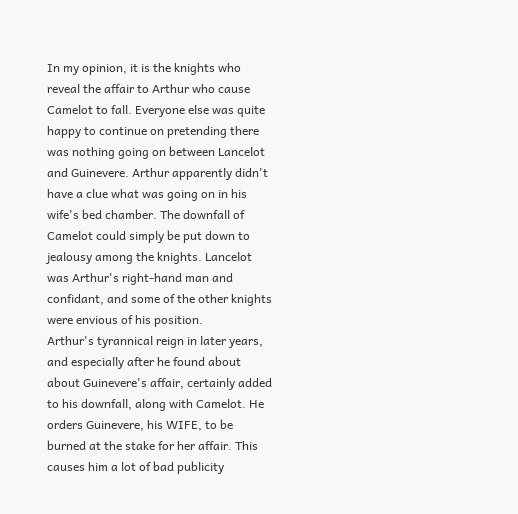In my opinion, it is the knights who reveal the affair to Arthur who cause Camelot to fall. Everyone else was quite happy to continue on pretending there was nothing going on between Lancelot and Guinevere. Arthur apparently didn't have a clue what was going on in his wife's bed chamber. The downfall of Camelot could simply be put down to jealousy among the knights. Lancelot was Arthur's right-hand man and confidant, and some of the other knights were envious of his position.
Arthur's tyrannical reign in later years, and especially after he found about about Guinevere's affair, certainly added to his downfall, along with Camelot. He orders Guinevere, his WIFE, to be burned at the stake for her affair. This causes him a lot of bad publicity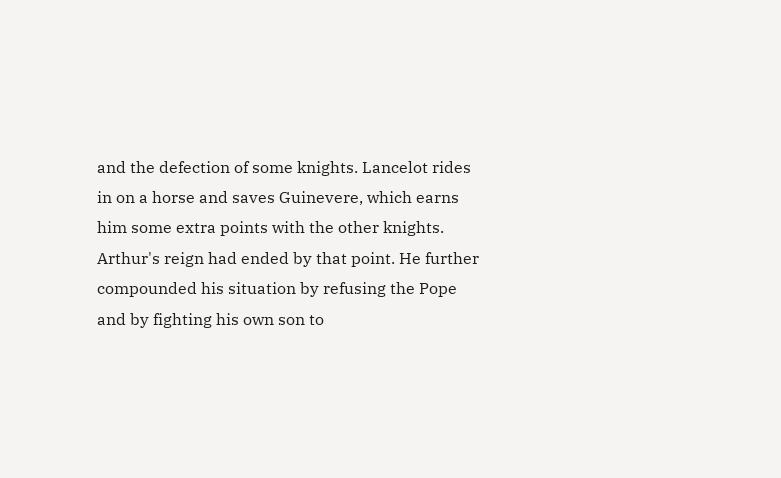and the defection of some knights. Lancelot rides in on a horse and saves Guinevere, which earns him some extra points with the other knights.
Arthur's reign had ended by that point. He further compounded his situation by refusing the Pope and by fighting his own son to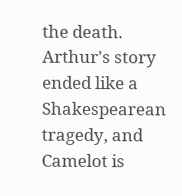the death. Arthur's story ended like a Shakespearean tragedy, and Camelot is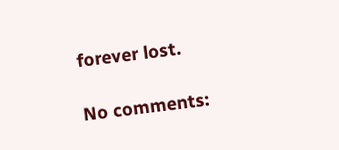forever lost.

No comments: